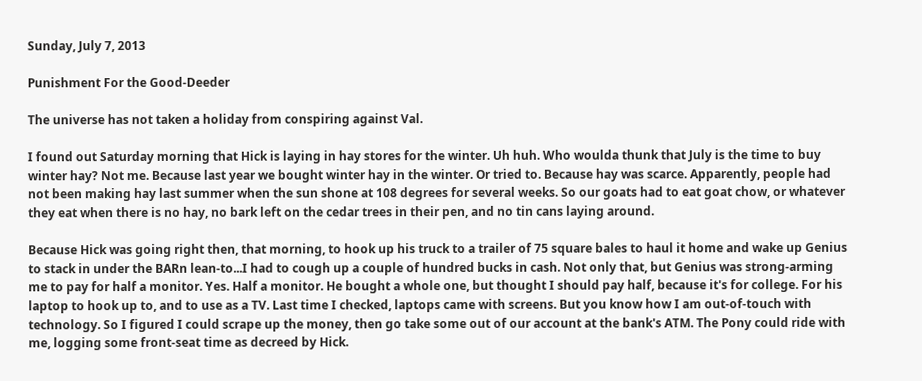Sunday, July 7, 2013

Punishment For the Good-Deeder

The universe has not taken a holiday from conspiring against Val.

I found out Saturday morning that Hick is laying in hay stores for the winter. Uh huh. Who woulda thunk that July is the time to buy winter hay? Not me. Because last year we bought winter hay in the winter. Or tried to. Because hay was scarce. Apparently, people had not been making hay last summer when the sun shone at 108 degrees for several weeks. So our goats had to eat goat chow, or whatever they eat when there is no hay, no bark left on the cedar trees in their pen, and no tin cans laying around.

Because Hick was going right then, that morning, to hook up his truck to a trailer of 75 square bales to haul it home and wake up Genius to stack in under the BARn lean-to...I had to cough up a couple of hundred bucks in cash. Not only that, but Genius was strong-arming me to pay for half a monitor. Yes. Half a monitor. He bought a whole one, but thought I should pay half, because it's for college. For his laptop to hook up to, and to use as a TV. Last time I checked, laptops came with screens. But you know how I am out-of-touch with technology. So I figured I could scrape up the money, then go take some out of our account at the bank's ATM. The Pony could ride with me, logging some front-seat time as decreed by Hick.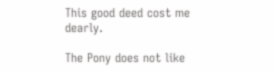This good deed cost me dearly.

The Pony does not like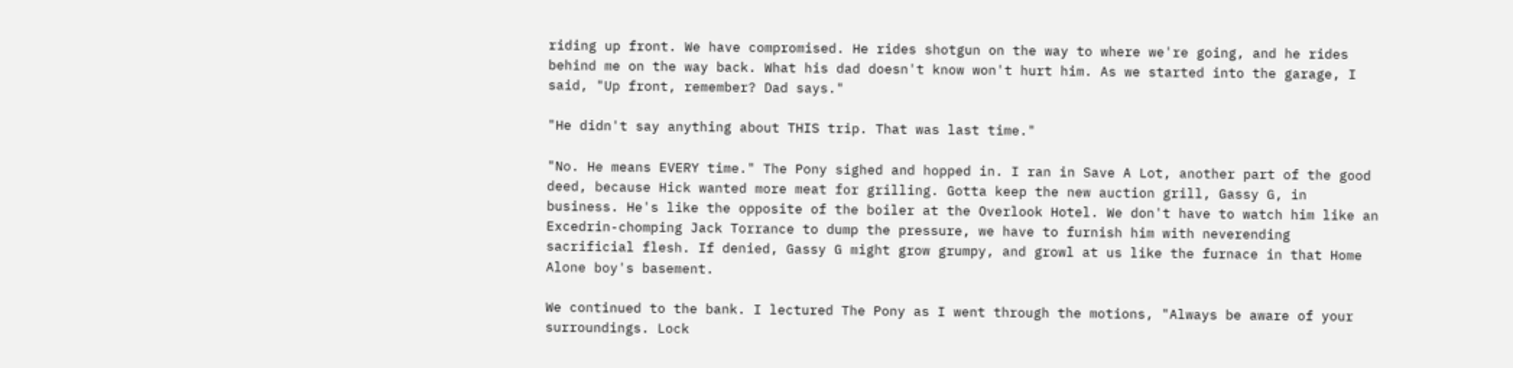riding up front. We have compromised. He rides shotgun on the way to where we're going, and he rides behind me on the way back. What his dad doesn't know won't hurt him. As we started into the garage, I said, "Up front, remember? Dad says."

"He didn't say anything about THIS trip. That was last time."

"No. He means EVERY time." The Pony sighed and hopped in. I ran in Save A Lot, another part of the good deed, because Hick wanted more meat for grilling. Gotta keep the new auction grill, Gassy G, in business. He's like the opposite of the boiler at the Overlook Hotel. We don't have to watch him like an Excedrin-chomping Jack Torrance to dump the pressure, we have to furnish him with neverending sacrificial flesh. If denied, Gassy G might grow grumpy, and growl at us like the furnace in that Home Alone boy's basement.

We continued to the bank. I lectured The Pony as I went through the motions, "Always be aware of your surroundings. Lock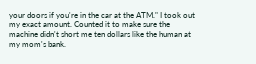your doors if you're in the car at the ATM." I took out my exact amount. Counted it to make sure the machine didn't short me ten dollars like the human at my mom's bank.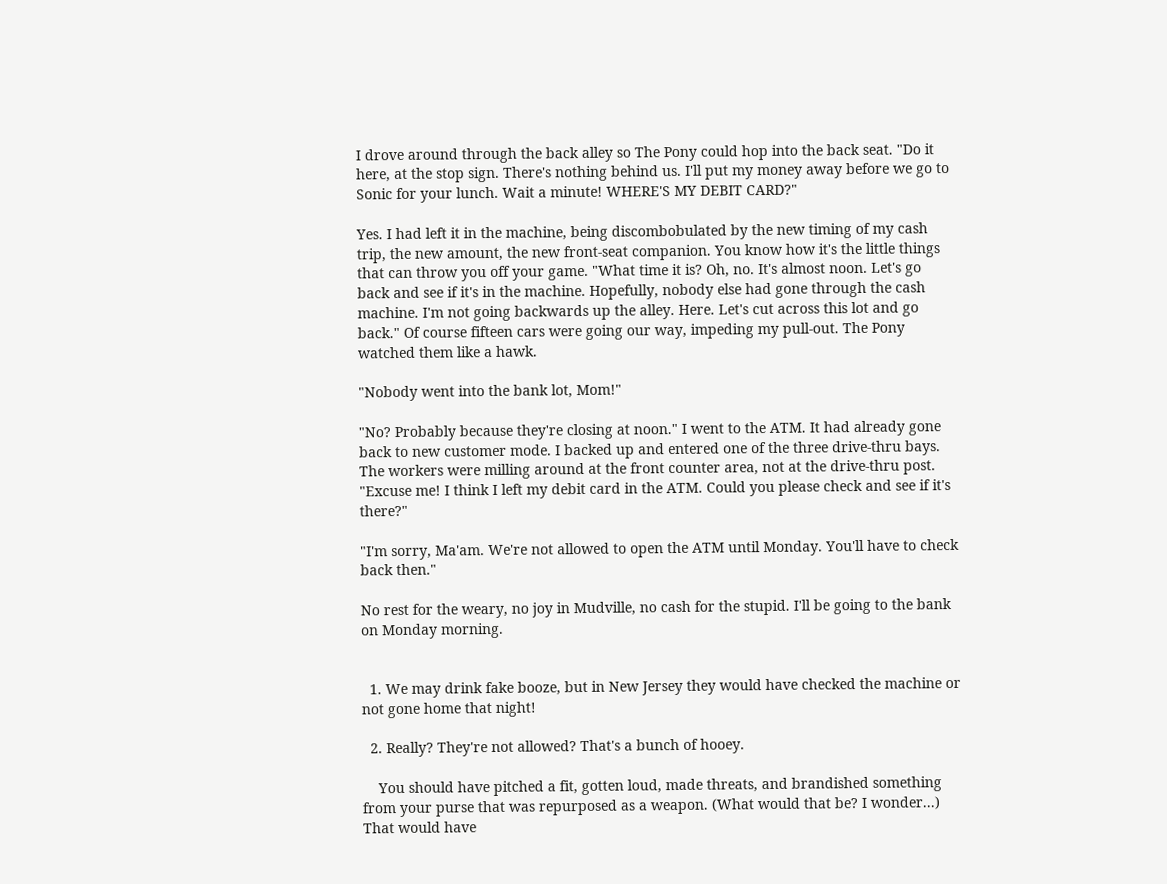I drove around through the back alley so The Pony could hop into the back seat. "Do it here, at the stop sign. There's nothing behind us. I'll put my money away before we go to Sonic for your lunch. Wait a minute! WHERE'S MY DEBIT CARD?"

Yes. I had left it in the machine, being discombobulated by the new timing of my cash trip, the new amount, the new front-seat companion. You know how it's the little things that can throw you off your game. "What time it is? Oh, no. It's almost noon. Let's go back and see if it's in the machine. Hopefully, nobody else had gone through the cash machine. I'm not going backwards up the alley. Here. Let's cut across this lot and go back." Of course fifteen cars were going our way, impeding my pull-out. The Pony watched them like a hawk.

"Nobody went into the bank lot, Mom!"

"No? Probably because they're closing at noon." I went to the ATM. It had already gone back to new customer mode. I backed up and entered one of the three drive-thru bays. The workers were milling around at the front counter area, not at the drive-thru post. "Excuse me! I think I left my debit card in the ATM. Could you please check and see if it's there?"

"I'm sorry, Ma'am. We're not allowed to open the ATM until Monday. You'll have to check back then."

No rest for the weary, no joy in Mudville, no cash for the stupid. I'll be going to the bank on Monday morning.


  1. We may drink fake booze, but in New Jersey they would have checked the machine or not gone home that night!

  2. Really? They're not allowed? That's a bunch of hooey.

    You should have pitched a fit, gotten loud, made threats, and brandished something from your purse that was repurposed as a weapon. (What would that be? I wonder...) That would have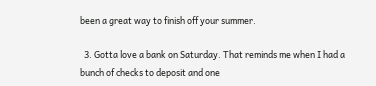been a great way to finish off your summer.

  3. Gotta love a bank on Saturday. That reminds me when I had a bunch of checks to deposit and one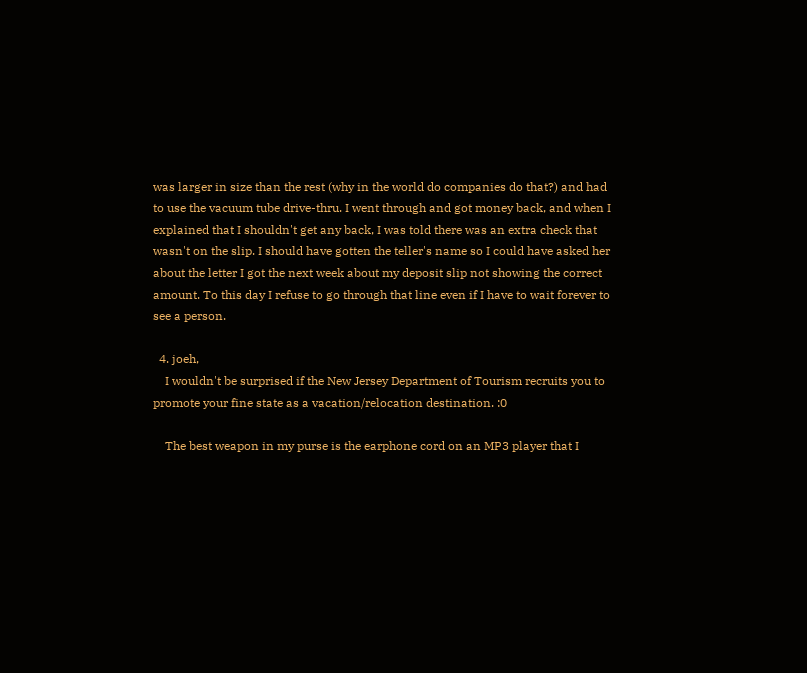was larger in size than the rest (why in the world do companies do that?) and had to use the vacuum tube drive-thru. I went through and got money back, and when I explained that I shouldn't get any back, I was told there was an extra check that wasn't on the slip. I should have gotten the teller's name so I could have asked her about the letter I got the next week about my deposit slip not showing the correct amount. To this day I refuse to go through that line even if I have to wait forever to see a person.

  4. joeh,
    I wouldn't be surprised if the New Jersey Department of Tourism recruits you to promote your fine state as a vacation/relocation destination. :0

    The best weapon in my purse is the earphone cord on an MP3 player that I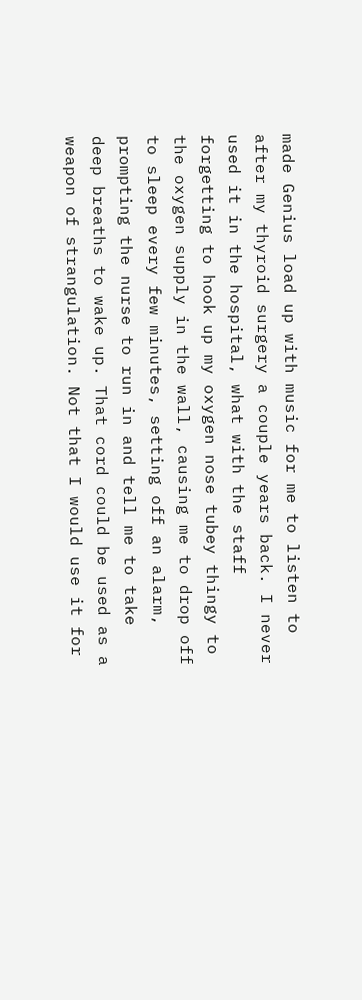made Genius load up with music for me to listen to after my thyroid surgery a couple years back. I never used it in the hospital, what with the staff forgetting to hook up my oxygen nose tubey thingy to the oxygen supply in the wall, causing me to drop off to sleep every few minutes, setting off an alarm, prompting the nurse to run in and tell me to take deep breaths to wake up. That cord could be used as a weapon of strangulation. Not that I would use it for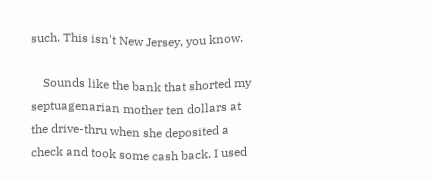such. This isn't New Jersey, you know.

    Sounds like the bank that shorted my septuagenarian mother ten dollars at the drive-thru when she deposited a check and took some cash back. I used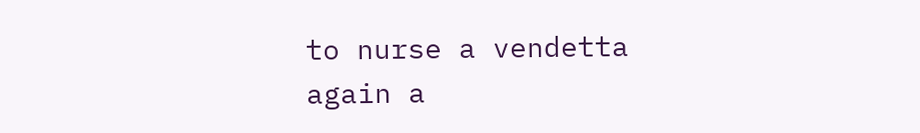to nurse a vendetta again a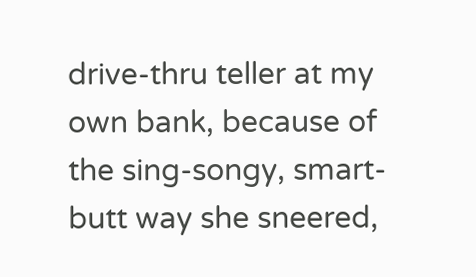drive-thru teller at my own bank, because of the sing-songy, smart-butt way she sneered,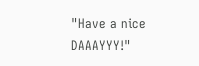"Have a nice DAAAYYY!"